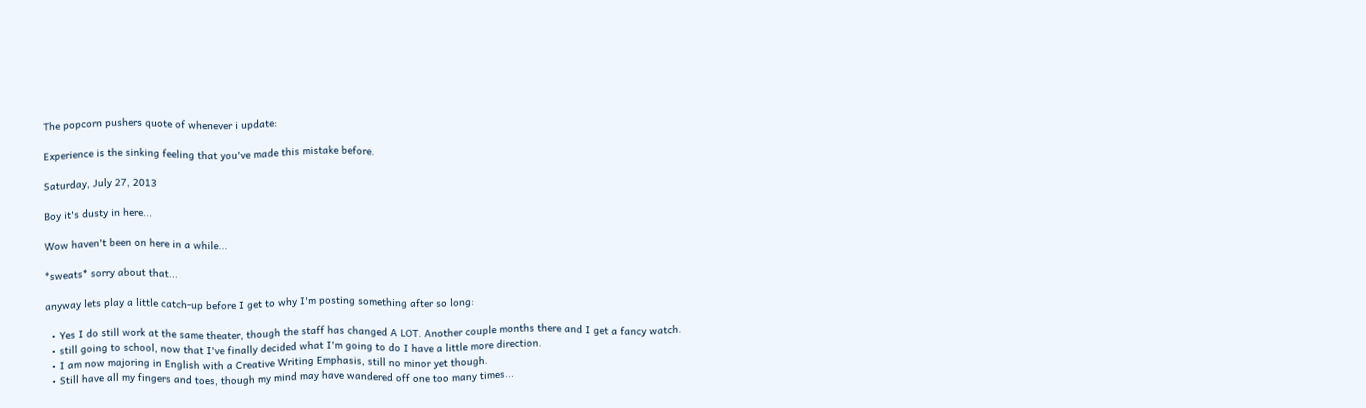The popcorn pushers quote of whenever i update:

Experience is the sinking feeling that you've made this mistake before.

Saturday, July 27, 2013

Boy it's dusty in here...

Wow haven't been on here in a while...

*sweats* sorry about that...

anyway lets play a little catch-up before I get to why I'm posting something after so long:

  • Yes I do still work at the same theater, though the staff has changed A LOT. Another couple months there and I get a fancy watch.
  • still going to school, now that I've finally decided what I'm going to do I have a little more direction.
  • I am now majoring in English with a Creative Writing Emphasis, still no minor yet though.
  • Still have all my fingers and toes, though my mind may have wandered off one too many times...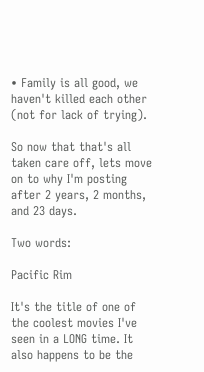• Family is all good, we haven't killed each other (not for lack of trying).

So now that that's all taken care off, lets move on to why I'm posting after 2 years, 2 months, and 23 days.

Two words:

Pacific Rim

It's the title of one of the coolest movies I've seen in a LONG time. It also happens to be the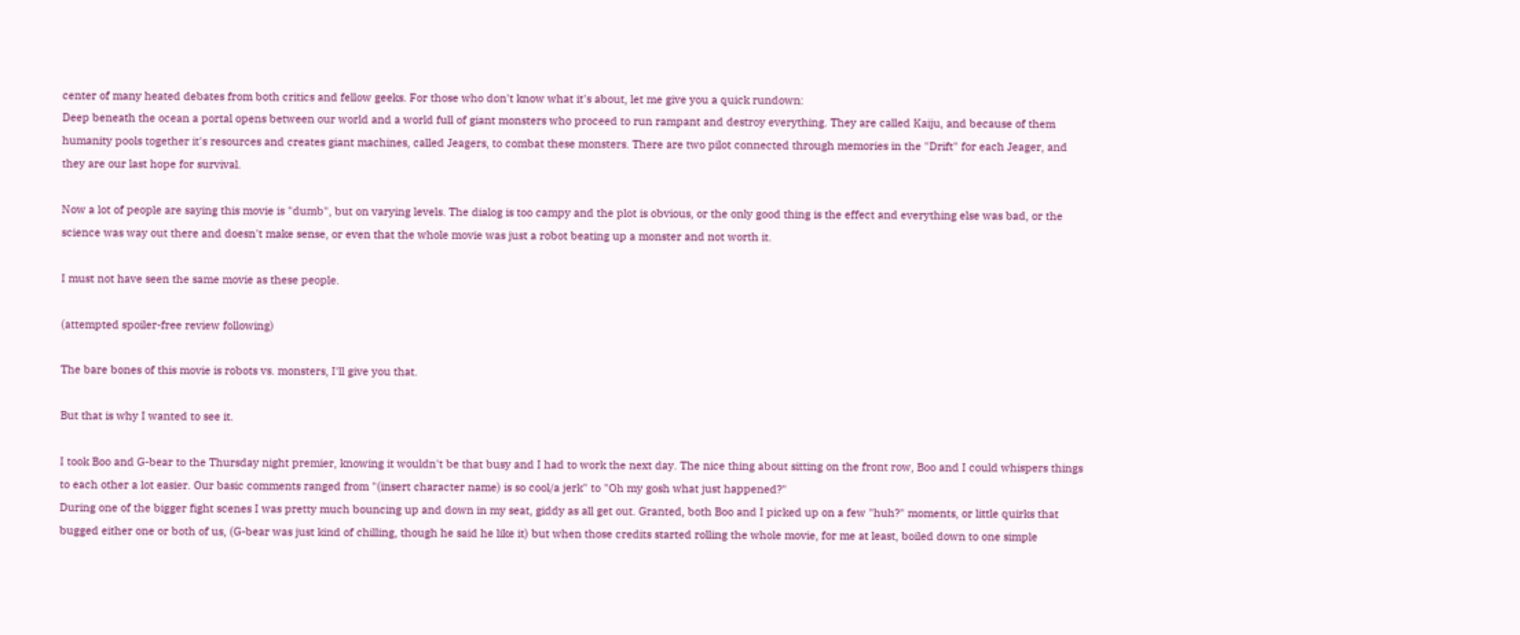center of many heated debates from both critics and fellow geeks. For those who don't know what it's about, let me give you a quick rundown:
Deep beneath the ocean a portal opens between our world and a world full of giant monsters who proceed to run rampant and destroy everything. They are called Kaiju, and because of them humanity pools together it's resources and creates giant machines, called Jeagers, to combat these monsters. There are two pilot connected through memories in the "Drift" for each Jeager, and they are our last hope for survival.

Now a lot of people are saying this movie is "dumb", but on varying levels. The dialog is too campy and the plot is obvious, or the only good thing is the effect and everything else was bad, or the science was way out there and doesn't make sense, or even that the whole movie was just a robot beating up a monster and not worth it.

I must not have seen the same movie as these people.

(attempted spoiler-free review following)

The bare bones of this movie is robots vs. monsters, I'll give you that.

But that is why I wanted to see it.

I took Boo and G-bear to the Thursday night premier, knowing it wouldn't be that busy and I had to work the next day. The nice thing about sitting on the front row, Boo and I could whispers things to each other a lot easier. Our basic comments ranged from "(insert character name) is so cool/a jerk" to "Oh my gosh what just happened?"
During one of the bigger fight scenes I was pretty much bouncing up and down in my seat, giddy as all get out. Granted, both Boo and I picked up on a few "huh?" moments, or little quirks that bugged either one or both of us, (G-bear was just kind of chilling, though he said he like it) but when those credits started rolling the whole movie, for me at least, boiled down to one simple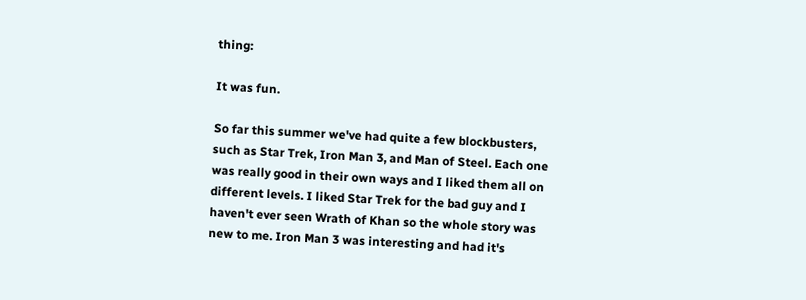thing:

It was fun.

So far this summer we've had quite a few blockbusters, such as Star Trek, Iron Man 3, and Man of Steel. Each one was really good in their own ways and I liked them all on different levels. I liked Star Trek for the bad guy and I haven't ever seen Wrath of Khan so the whole story was new to me. Iron Man 3 was interesting and had it's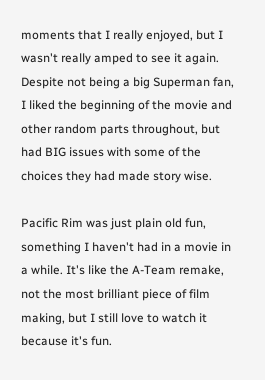moments that I really enjoyed, but I wasn't really amped to see it again. Despite not being a big Superman fan, I liked the beginning of the movie and other random parts throughout, but had BIG issues with some of the choices they had made story wise.

Pacific Rim was just plain old fun, something I haven't had in a movie in a while. It's like the A-Team remake, not the most brilliant piece of film making, but I still love to watch it because it's fun.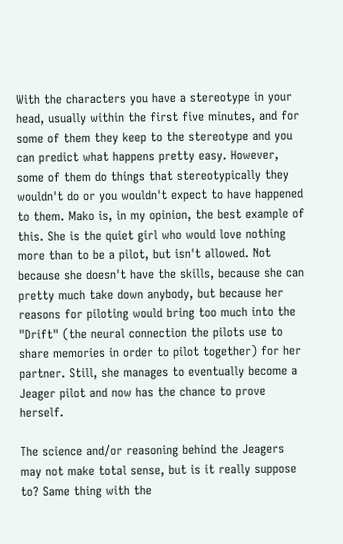With the characters you have a stereotype in your head, usually within the first five minutes, and for some of them they keep to the stereotype and you can predict what happens pretty easy. However, some of them do things that stereotypically they wouldn't do or you wouldn't expect to have happened to them. Mako is, in my opinion, the best example of this. She is the quiet girl who would love nothing more than to be a pilot, but isn't allowed. Not because she doesn't have the skills, because she can pretty much take down anybody, but because her reasons for piloting would bring too much into the "Drift" (the neural connection the pilots use to share memories in order to pilot together) for her partner. Still, she manages to eventually become a Jeager pilot and now has the chance to prove herself.

The science and/or reasoning behind the Jeagers may not make total sense, but is it really suppose to? Same thing with the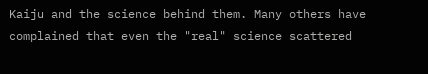Kaiju and the science behind them. Many others have complained that even the "real" science scattered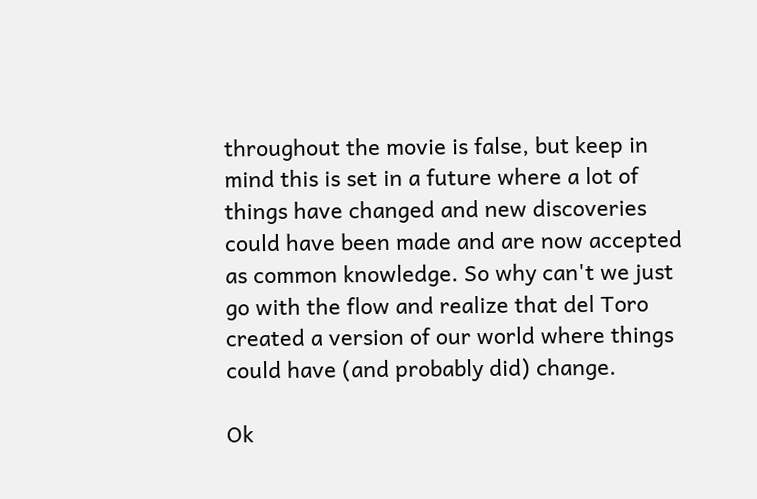throughout the movie is false, but keep in mind this is set in a future where a lot of things have changed and new discoveries could have been made and are now accepted as common knowledge. So why can't we just go with the flow and realize that del Toro created a version of our world where things could have (and probably did) change.

Ok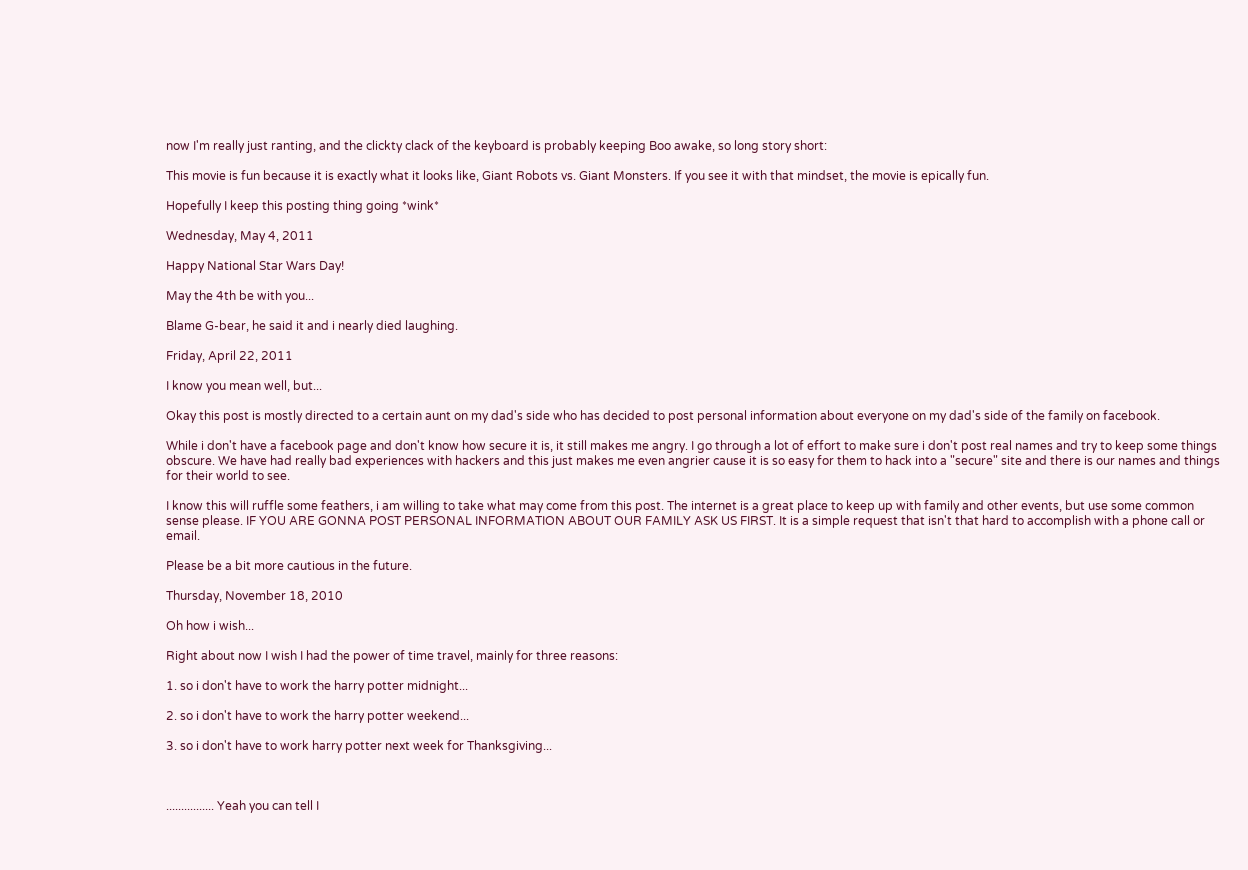now I'm really just ranting, and the clickty clack of the keyboard is probably keeping Boo awake, so long story short:

This movie is fun because it is exactly what it looks like, Giant Robots vs. Giant Monsters. If you see it with that mindset, the movie is epically fun.

Hopefully I keep this posting thing going *wink*

Wednesday, May 4, 2011

Happy National Star Wars Day!

May the 4th be with you...

Blame G-bear, he said it and i nearly died laughing.

Friday, April 22, 2011

I know you mean well, but...

Okay this post is mostly directed to a certain aunt on my dad's side who has decided to post personal information about everyone on my dad's side of the family on facebook.

While i don't have a facebook page and don't know how secure it is, it still makes me angry. I go through a lot of effort to make sure i don't post real names and try to keep some things obscure. We have had really bad experiences with hackers and this just makes me even angrier cause it is so easy for them to hack into a "secure" site and there is our names and things for their world to see.

I know this will ruffle some feathers, i am willing to take what may come from this post. The internet is a great place to keep up with family and other events, but use some common sense please. IF YOU ARE GONNA POST PERSONAL INFORMATION ABOUT OUR FAMILY ASK US FIRST. It is a simple request that isn't that hard to accomplish with a phone call or email.

Please be a bit more cautious in the future.

Thursday, November 18, 2010

Oh how i wish...

Right about now I wish I had the power of time travel, mainly for three reasons:

1. so i don't have to work the harry potter midnight...

2. so i don't have to work the harry potter weekend...

3. so i don't have to work harry potter next week for Thanksgiving...



................ Yeah you can tell I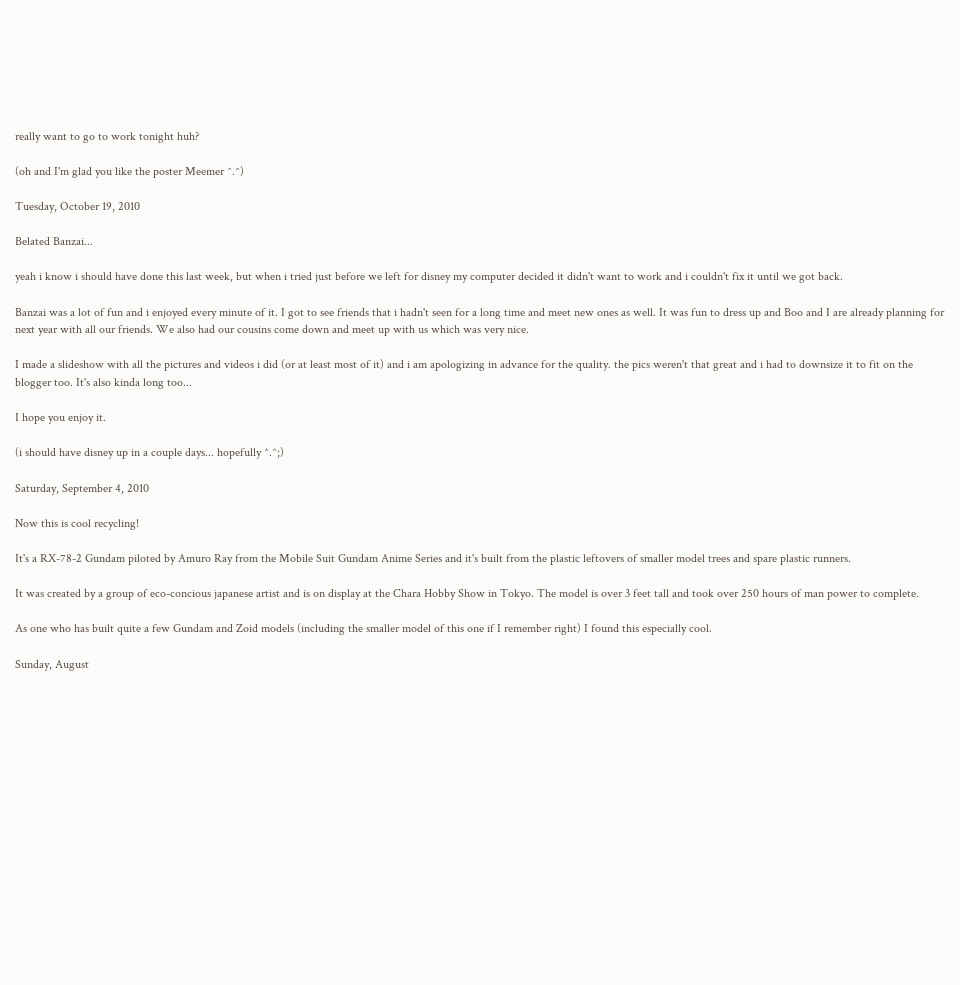really want to go to work tonight huh?

(oh and I'm glad you like the poster Meemer ^.^)

Tuesday, October 19, 2010

Belated Banzai...

yeah i know i should have done this last week, but when i tried just before we left for disney my computer decided it didn't want to work and i couldn't fix it until we got back.

Banzai was a lot of fun and i enjoyed every minute of it. I got to see friends that i hadn't seen for a long time and meet new ones as well. It was fun to dress up and Boo and I are already planning for next year with all our friends. We also had our cousins come down and meet up with us which was very nice.

I made a slideshow with all the pictures and videos i did (or at least most of it) and i am apologizing in advance for the quality. the pics weren't that great and i had to downsize it to fit on the blogger too. It's also kinda long too...

I hope you enjoy it.

(i should have disney up in a couple days... hopefully ^.^;)

Saturday, September 4, 2010

Now this is cool recycling!

It's a RX-78-2 Gundam piloted by Amuro Ray from the Mobile Suit Gundam Anime Series and it's built from the plastic leftovers of smaller model trees and spare plastic runners.

It was created by a group of eco-concious japanese artist and is on display at the Chara Hobby Show in Tokyo. The model is over 3 feet tall and took over 250 hours of man power to complete.

As one who has built quite a few Gundam and Zoid models (including the smaller model of this one if I remember right) I found this especially cool.

Sunday, August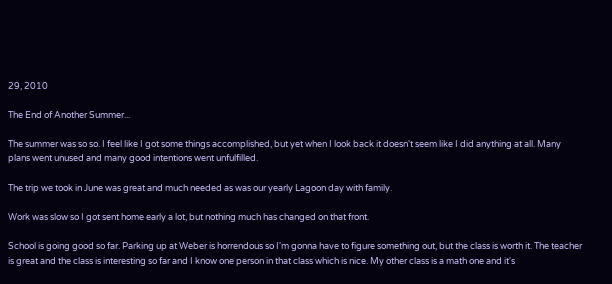29, 2010

The End of Another Summer...

The summer was so so. I feel like I got some things accomplished, but yet when I look back it doesn't seem like I did anything at all. Many plans went unused and many good intentions went unfulfilled.

The trip we took in June was great and much needed as was our yearly Lagoon day with family.

Work was slow so I got sent home early a lot, but nothing much has changed on that front.

School is going good so far. Parking up at Weber is horrendous so I'm gonna have to figure something out, but the class is worth it. The teacher is great and the class is interesting so far and I know one person in that class which is nice. My other class is a math one and it's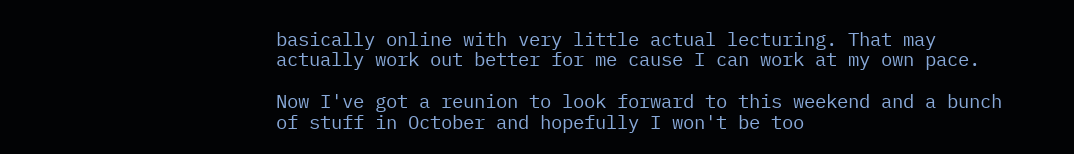basically online with very little actual lecturing. That may actually work out better for me cause I can work at my own pace.

Now I've got a reunion to look forward to this weekend and a bunch of stuff in October and hopefully I won't be too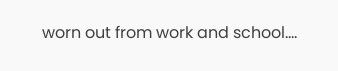worn out from work and school....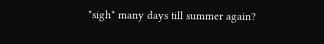*sigh* many days till summer again?